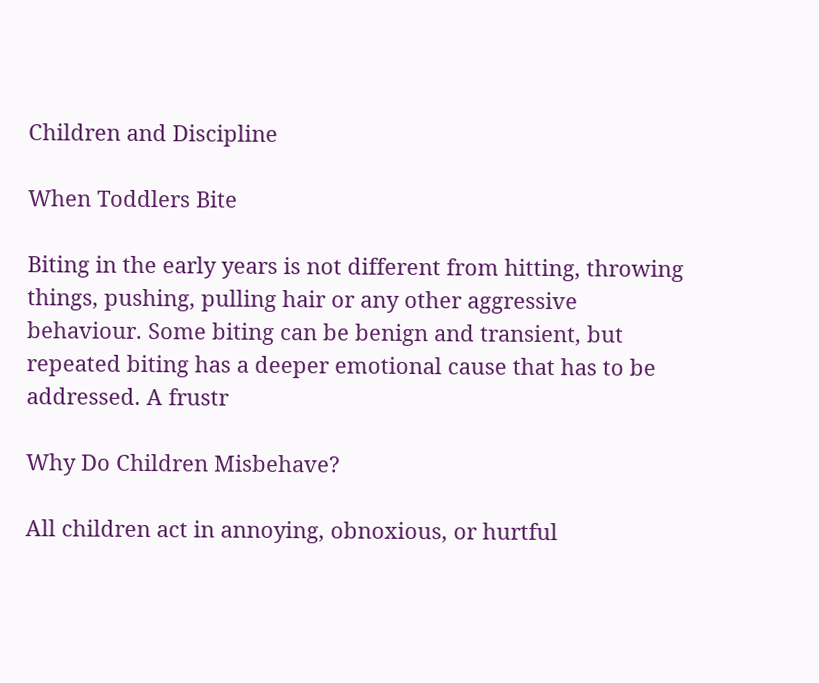Children and Discipline

When Toddlers Bite

Biting in the early years is not different from hitting, throwing things, pushing, pulling hair or any other aggressive behaviour. Some biting can be benign and transient, but repeated biting has a deeper emotional cause that has to be addressed. A frustr

Why Do Children Misbehave?

All children act in annoying, obnoxious, or hurtful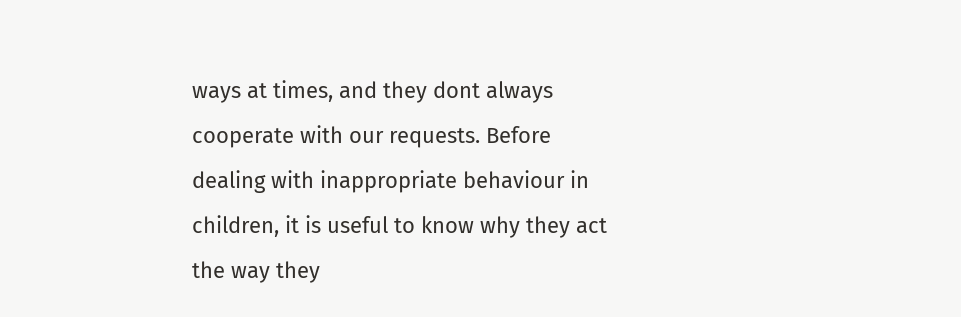ways at times, and they dont always cooperate with our requests. Before dealing with inappropriate behaviour in children, it is useful to know why they act the way they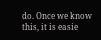do. Once we know this, it is easie